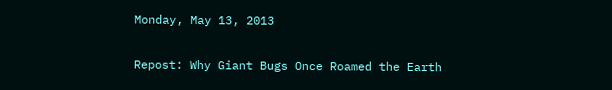Monday, May 13, 2013

Repost: Why Giant Bugs Once Roamed the Earth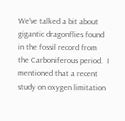We've talked a bit about gigantic dragonflies found in the fossil record from the Carboniferous period.  I mentioned that a recent study on oxygen limitation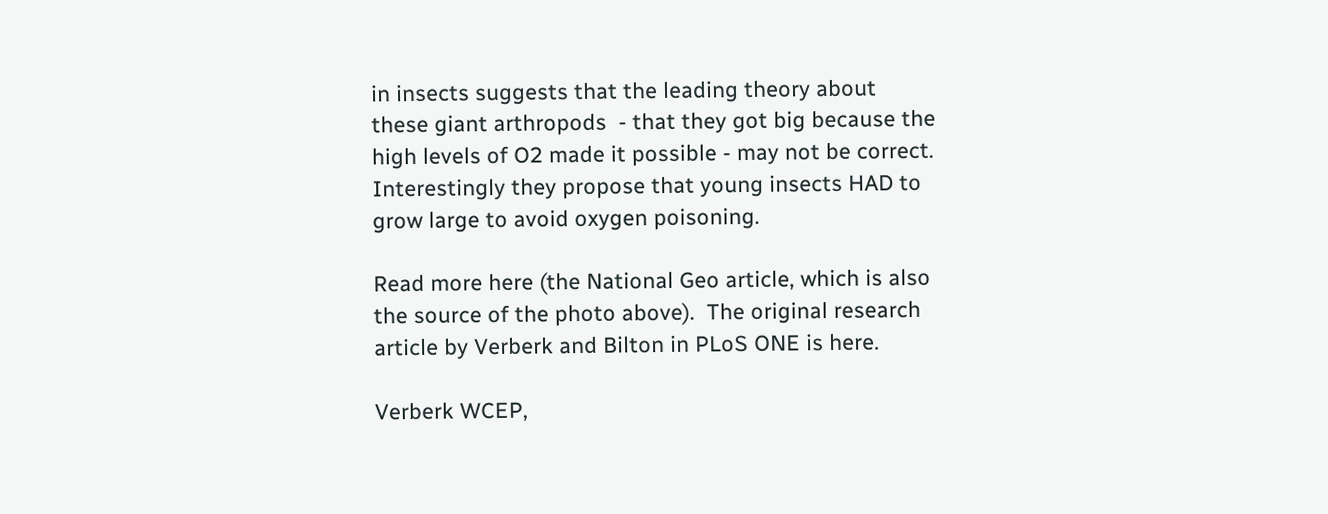in insects suggests that the leading theory about these giant arthropods  - that they got big because the high levels of O2 made it possible - may not be correct.  Interestingly they propose that young insects HAD to grow large to avoid oxygen poisoning.

Read more here (the National Geo article, which is also the source of the photo above).  The original research article by Verberk and Bilton in PLoS ONE is here.

Verberk WCEP,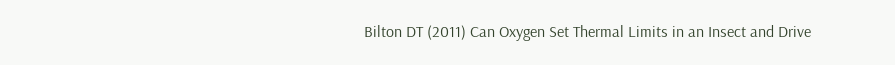Bilton DT (2011) Can Oxygen Set Thermal Limits in an Insect and Drive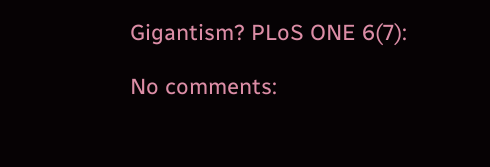Gigantism? PLoS ONE 6(7):

No comments: